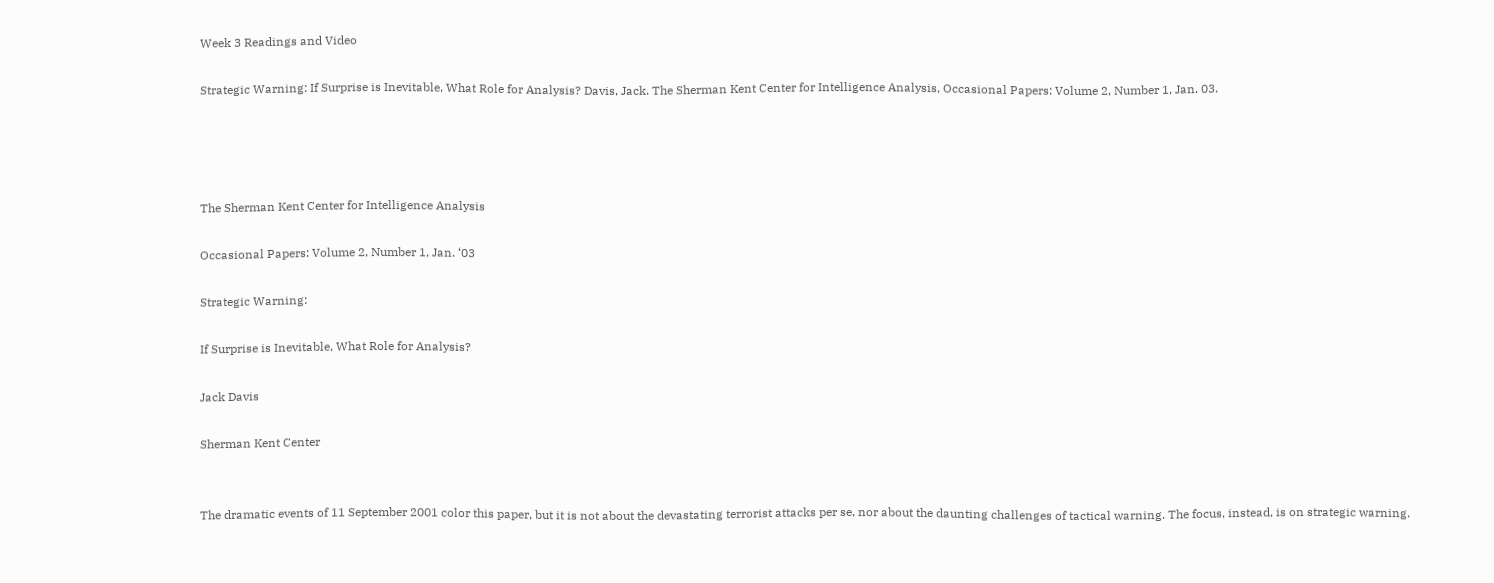Week 3 Readings and Video

Strategic Warning: If Surprise is Inevitable, What Role for Analysis? Davis, Jack. The Sherman Kent Center for Intelligence Analysis, Occasional Papers: Volume 2, Number 1, Jan. 03.




The Sherman Kent Center for Intelligence Analysis

Occasional Papers: Volume 2, Number 1, Jan. ‘03

Strategic Warning:

If Surprise is Inevitable, What Role for Analysis?

Jack Davis

Sherman Kent Center


The dramatic events of 11 September 2001 color this paper, but it is not about the devastating terrorist attacks per se, nor about the daunting challenges of tactical warning. The focus, instead, is on strategic warning.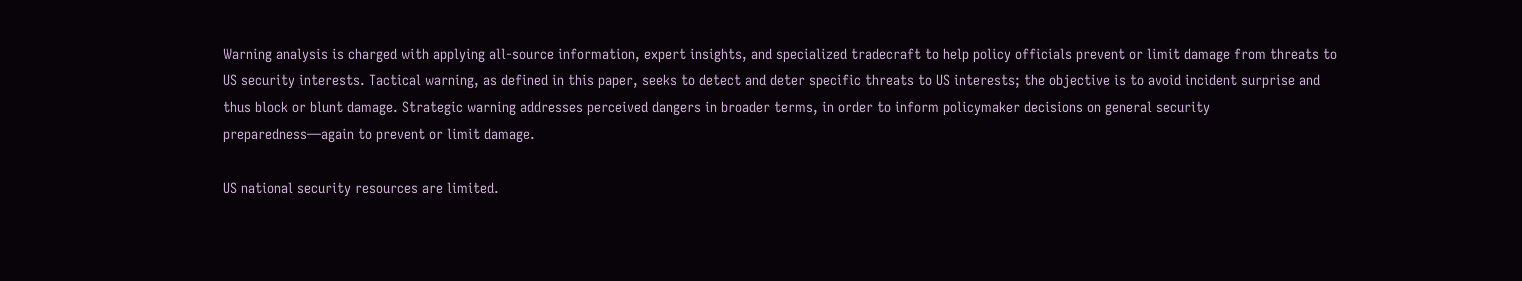Warning analysis is charged with applying all-source information, expert insights, and specialized tradecraft to help policy officials prevent or limit damage from threats to US security interests. Tactical warning, as defined in this paper, seeks to detect and deter specific threats to US interests; the objective is to avoid incident surprise and thus block or blunt damage. Strategic warning addresses perceived dangers in broader terms, in order to inform policymaker decisions on general security preparedness—again to prevent or limit damage.

US national security resources are limited.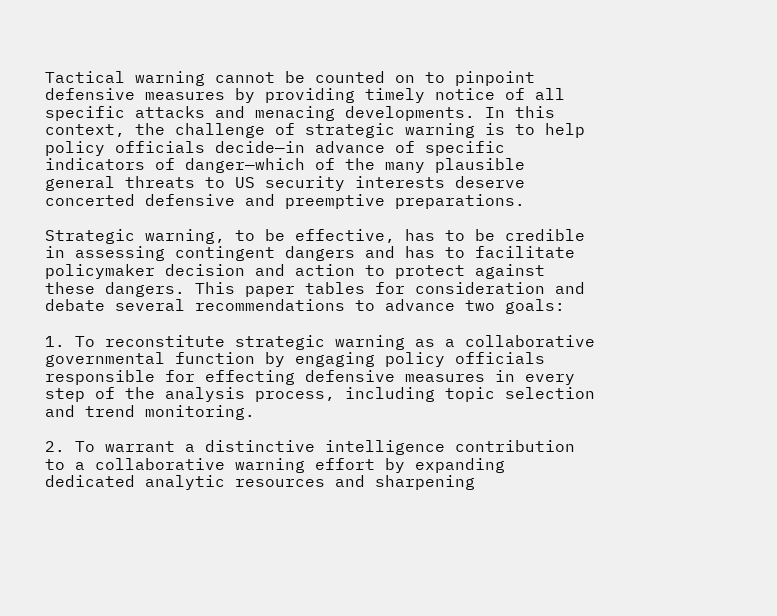Tactical warning cannot be counted on to pinpoint defensive measures by providing timely notice of all specific attacks and menacing developments. In this context, the challenge of strategic warning is to help policy officials decide—in advance of specific indicators of danger—which of the many plausible general threats to US security interests deserve concerted defensive and preemptive preparations.

Strategic warning, to be effective, has to be credible in assessing contingent dangers and has to facilitate policymaker decision and action to protect against these dangers. This paper tables for consideration and debate several recommendations to advance two goals:

1. To reconstitute strategic warning as a collaborative governmental function by engaging policy officials responsible for effecting defensive measures in every step of the analysis process, including topic selection and trend monitoring.

2. To warrant a distinctive intelligence contribution to a collaborative warning effort by expanding dedicated analytic resources and sharpening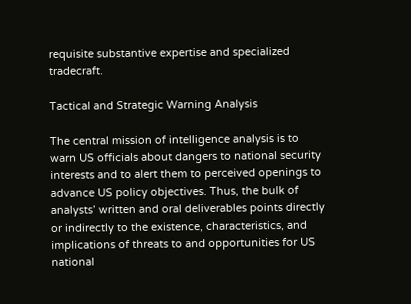requisite substantive expertise and specialized tradecraft.

Tactical and Strategic Warning Analysis

The central mission of intelligence analysis is to warn US officials about dangers to national security interests and to alert them to perceived openings to advance US policy objectives. Thus, the bulk of analysts’ written and oral deliverables points directly or indirectly to the existence, characteristics, and implications of threats to and opportunities for US national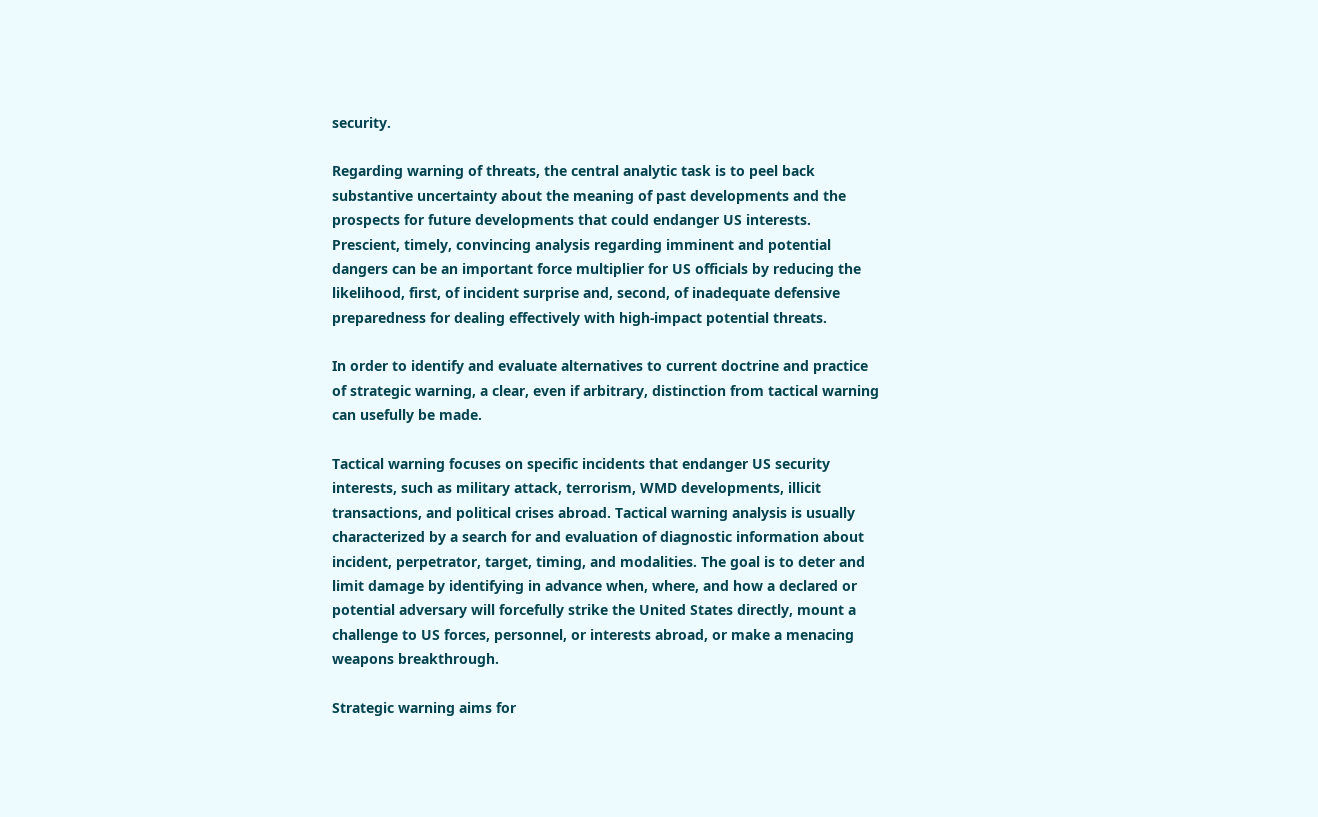security.

Regarding warning of threats, the central analytic task is to peel back substantive uncertainty about the meaning of past developments and the prospects for future developments that could endanger US interests. Prescient, timely, convincing analysis regarding imminent and potential dangers can be an important force multiplier for US officials by reducing the likelihood, first, of incident surprise and, second, of inadequate defensive preparedness for dealing effectively with high-impact potential threats.

In order to identify and evaluate alternatives to current doctrine and practice of strategic warning, a clear, even if arbitrary, distinction from tactical warning can usefully be made.

Tactical warning focuses on specific incidents that endanger US security interests, such as military attack, terrorism, WMD developments, illicit transactions, and political crises abroad. Tactical warning analysis is usually characterized by a search for and evaluation of diagnostic information about incident, perpetrator, target, timing, and modalities. The goal is to deter and limit damage by identifying in advance when, where, and how a declared or potential adversary will forcefully strike the United States directly, mount a challenge to US forces, personnel, or interests abroad, or make a menacing weapons breakthrough.

Strategic warning aims for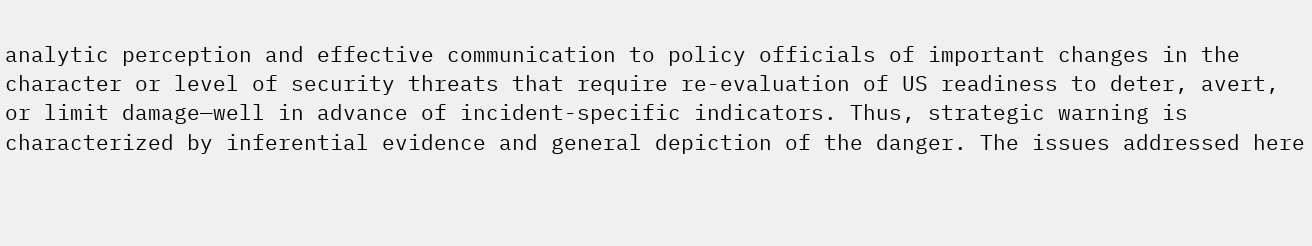analytic perception and effective communication to policy officials of important changes in the character or level of security threats that require re-evaluation of US readiness to deter, avert, or limit damage—well in advance of incident-specific indicators. Thus, strategic warning is characterized by inferential evidence and general depiction of the danger. The issues addressed here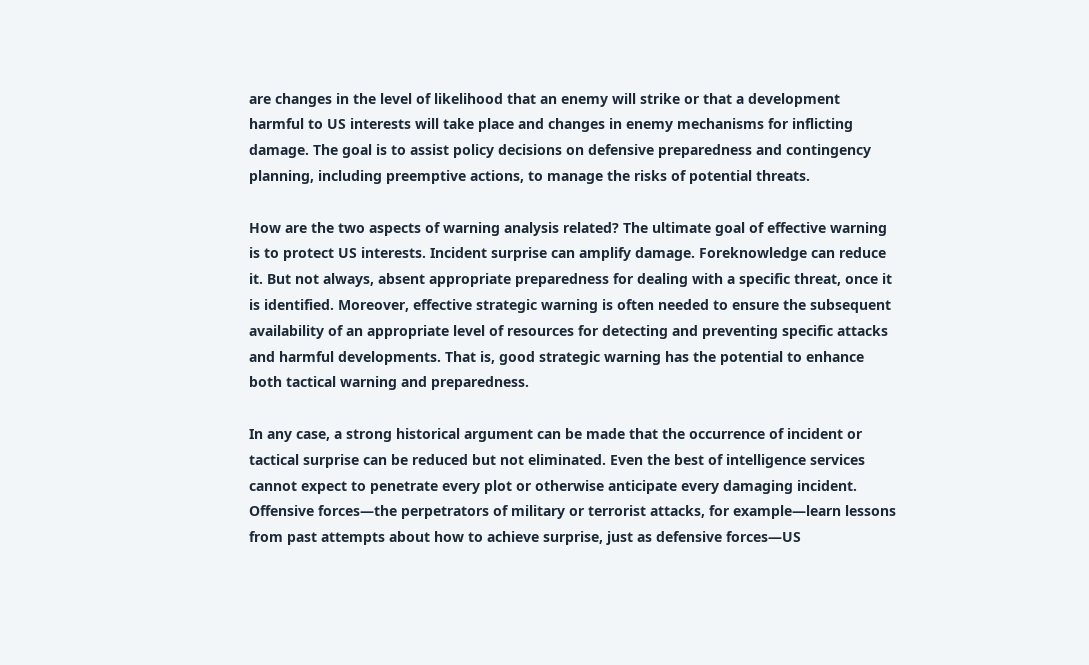are changes in the level of likelihood that an enemy will strike or that a development harmful to US interests will take place and changes in enemy mechanisms for inflicting damage. The goal is to assist policy decisions on defensive preparedness and contingency planning, including preemptive actions, to manage the risks of potential threats.

How are the two aspects of warning analysis related? The ultimate goal of effective warning is to protect US interests. Incident surprise can amplify damage. Foreknowledge can reduce it. But not always, absent appropriate preparedness for dealing with a specific threat, once it is identified. Moreover, effective strategic warning is often needed to ensure the subsequent availability of an appropriate level of resources for detecting and preventing specific attacks and harmful developments. That is, good strategic warning has the potential to enhance both tactical warning and preparedness.

In any case, a strong historical argument can be made that the occurrence of incident or tactical surprise can be reduced but not eliminated. Even the best of intelligence services cannot expect to penetrate every plot or otherwise anticipate every damaging incident. Offensive forces—the perpetrators of military or terrorist attacks, for example—learn lessons from past attempts about how to achieve surprise, just as defensive forces—US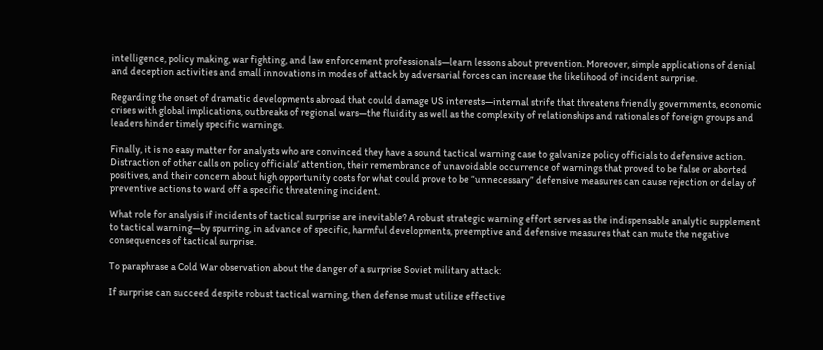intelligence, policy making, war fighting, and law enforcement professionals—learn lessons about prevention. Moreover, simple applications of denial and deception activities and small innovations in modes of attack by adversarial forces can increase the likelihood of incident surprise.

Regarding the onset of dramatic developments abroad that could damage US interests—internal strife that threatens friendly governments, economic crises with global implications, outbreaks of regional wars—the fluidity as well as the complexity of relationships and rationales of foreign groups and leaders hinder timely specific warnings.

Finally, it is no easy matter for analysts who are convinced they have a sound tactical warning case to galvanize policy officials to defensive action. Distraction of other calls on policy officials’ attention, their remembrance of unavoidable occurrence of warnings that proved to be false or aborted positives, and their concern about high opportunity costs for what could prove to be “unnecessary” defensive measures can cause rejection or delay of preventive actions to ward off a specific threatening incident.

What role for analysis if incidents of tactical surprise are inevitable? A robust strategic warning effort serves as the indispensable analytic supplement to tactical warning—by spurring, in advance of specific, harmful developments, preemptive and defensive measures that can mute the negative consequences of tactical surprise.

To paraphrase a Cold War observation about the danger of a surprise Soviet military attack:

If surprise can succeed despite robust tactical warning, then defense must utilize effective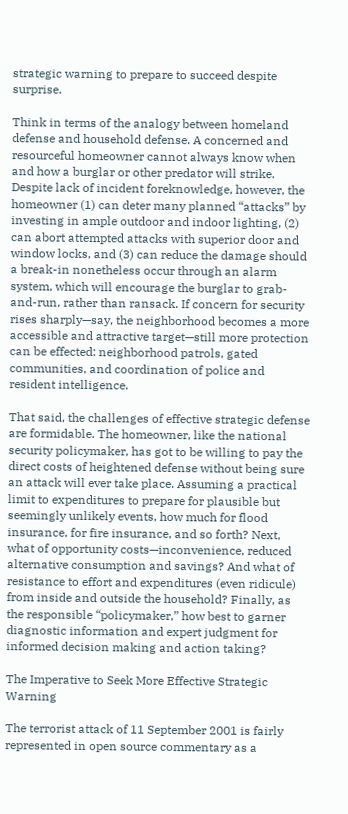strategic warning to prepare to succeed despite surprise.

Think in terms of the analogy between homeland defense and household defense. A concerned and resourceful homeowner cannot always know when and how a burglar or other predator will strike. Despite lack of incident foreknowledge, however, the homeowner (1) can deter many planned “attacks” by investing in ample outdoor and indoor lighting, (2) can abort attempted attacks with superior door and window locks, and (3) can reduce the damage should a break-in nonetheless occur through an alarm system, which will encourage the burglar to grab-and-run, rather than ransack. If concern for security rises sharply—say, the neighborhood becomes a more accessible and attractive target—still more protection can be effected: neighborhood patrols, gated communities, and coordination of police and resident intelligence.

That said, the challenges of effective strategic defense are formidable. The homeowner, like the national security policymaker, has got to be willing to pay the direct costs of heightened defense without being sure an attack will ever take place. Assuming a practical limit to expenditures to prepare for plausible but seemingly unlikely events, how much for flood insurance, for fire insurance, and so forth? Next, what of opportunity costs—inconvenience, reduced alternative consumption and savings? And what of resistance to effort and expenditures (even ridicule) from inside and outside the household? Finally, as the responsible “policymaker,” how best to garner diagnostic information and expert judgment for informed decision making and action taking?

The Imperative to Seek More Effective Strategic Warning

The terrorist attack of 11 September 2001 is fairly represented in open source commentary as a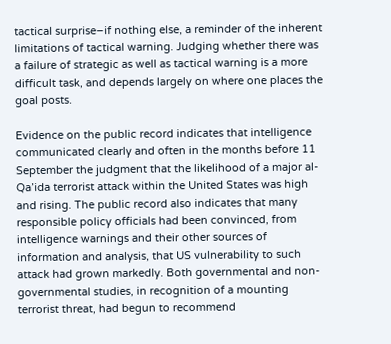tactical surprise–if nothing else, a reminder of the inherent limitations of tactical warning. Judging whether there was a failure of strategic as well as tactical warning is a more difficult task, and depends largely on where one places the goal posts.

Evidence on the public record indicates that intelligence communicated clearly and often in the months before 11 September the judgment that the likelihood of a major al-Qa’ida terrorist attack within the United States was high and rising. The public record also indicates that many responsible policy officials had been convinced, from intelligence warnings and their other sources of information and analysis, that US vulnerability to such attack had grown markedly. Both governmental and non-governmental studies, in recognition of a mounting terrorist threat, had begun to recommend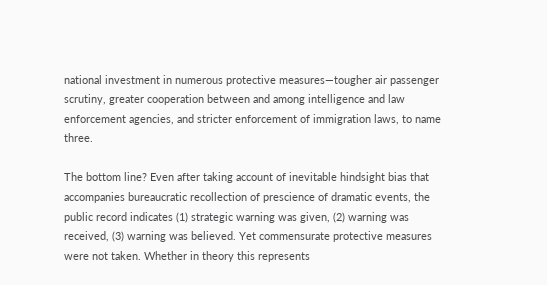national investment in numerous protective measures—tougher air passenger scrutiny, greater cooperation between and among intelligence and law enforcement agencies, and stricter enforcement of immigration laws, to name three.

The bottom line? Even after taking account of inevitable hindsight bias that accompanies bureaucratic recollection of prescience of dramatic events, the public record indicates (1) strategic warning was given, (2) warning was received, (3) warning was believed. Yet commensurate protective measures were not taken. Whether in theory this represents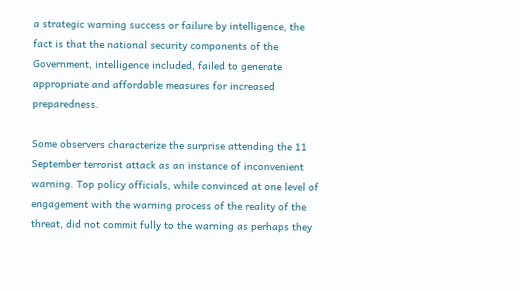a strategic warning success or failure by intelligence, the fact is that the national security components of the Government, intelligence included, failed to generate appropriate and affordable measures for increased preparedness.

Some observers characterize the surprise attending the 11 September terrorist attack as an instance of inconvenient warning. Top policy officials, while convinced at one level of engagement with the warning process of the reality of the threat, did not commit fully to the warning as perhaps they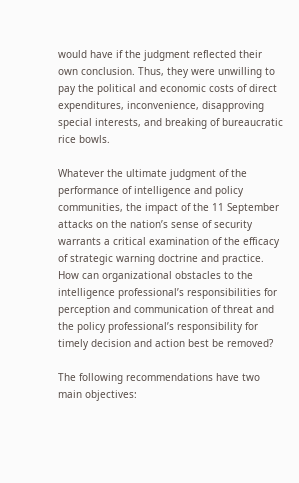would have if the judgment reflected their own conclusion. Thus, they were unwilling to pay the political and economic costs of direct expenditures, inconvenience, disapproving special interests, and breaking of bureaucratic rice bowls.

Whatever the ultimate judgment of the performance of intelligence and policy communities, the impact of the 11 September attacks on the nation’s sense of security warrants a critical examination of the efficacy of strategic warning doctrine and practice. How can organizational obstacles to the intelligence professional’s responsibilities for perception and communication of threat and the policy professional’s responsibility for timely decision and action best be removed?

The following recommendations have two main objectives: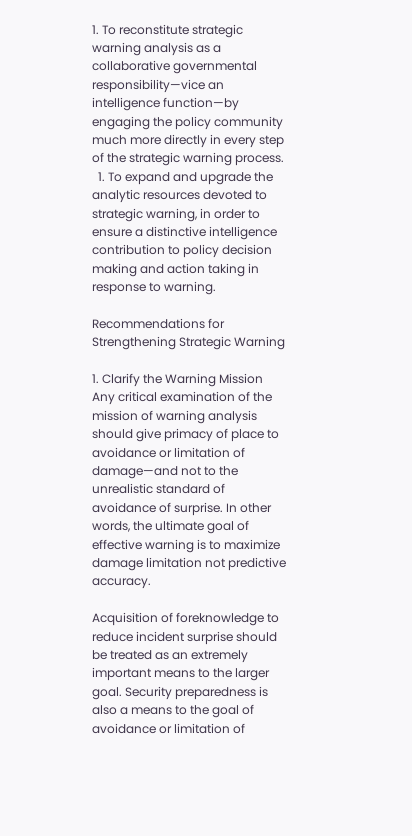1. To reconstitute strategic warning analysis as a collaborative governmental responsibility—vice an intelligence function—by engaging the policy community much more directly in every step of the strategic warning process.
  1. To expand and upgrade the analytic resources devoted to strategic warning, in order to ensure a distinctive intelligence contribution to policy decision making and action taking in response to warning.

Recommendations for Strengthening Strategic Warning

1. Clarify the Warning Mission
Any critical examination of the mission of warning analysis should give primacy of place to avoidance or limitation of damage—and not to the unrealistic standard of avoidance of surprise. In other words, the ultimate goal of effective warning is to maximize damage limitation not predictive accuracy.

Acquisition of foreknowledge to reduce incident surprise should be treated as an extremely important means to the larger goal. Security preparedness is also a means to the goal of avoidance or limitation of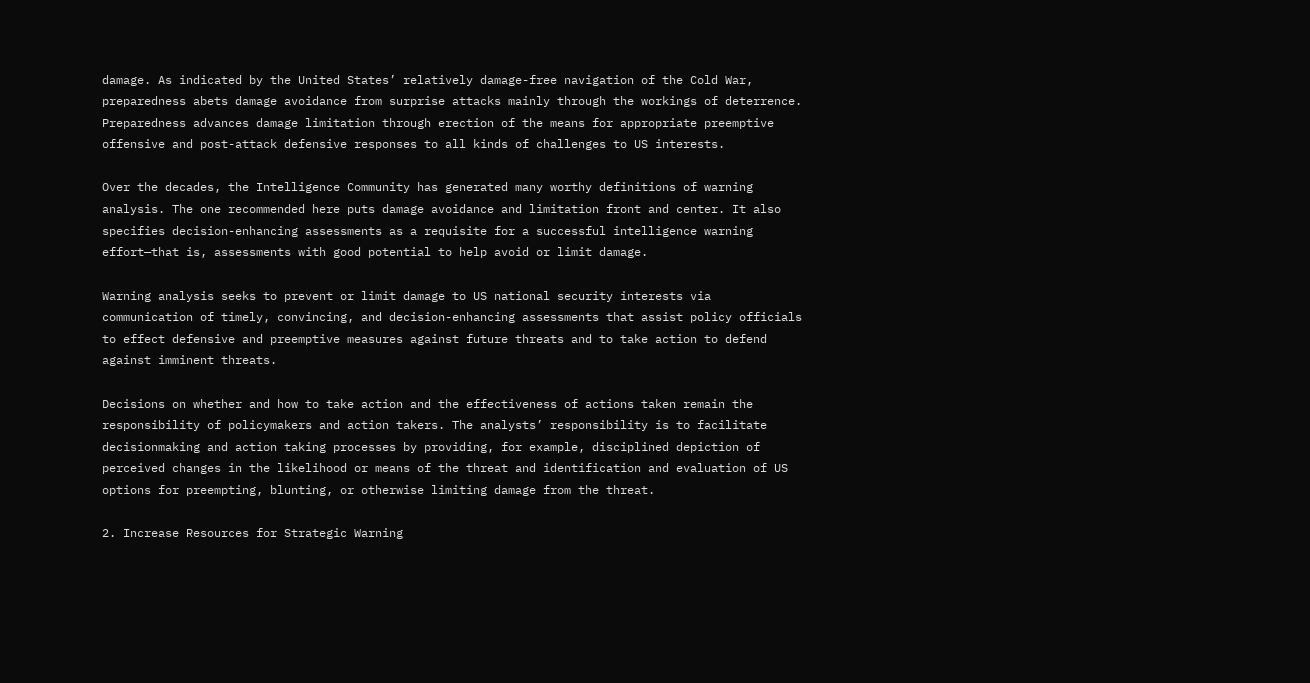damage. As indicated by the United States’ relatively damage-free navigation of the Cold War, preparedness abets damage avoidance from surprise attacks mainly through the workings of deterrence. Preparedness advances damage limitation through erection of the means for appropriate preemptive offensive and post-attack defensive responses to all kinds of challenges to US interests.

Over the decades, the Intelligence Community has generated many worthy definitions of warning analysis. The one recommended here puts damage avoidance and limitation front and center. It also specifies decision-enhancing assessments as a requisite for a successful intelligence warning effort—that is, assessments with good potential to help avoid or limit damage.

Warning analysis seeks to prevent or limit damage to US national security interests via communication of timely, convincing, and decision-enhancing assessments that assist policy officials to effect defensive and preemptive measures against future threats and to take action to defend against imminent threats.

Decisions on whether and how to take action and the effectiveness of actions taken remain the responsibility of policymakers and action takers. The analysts’ responsibility is to facilitate decisionmaking and action taking processes by providing, for example, disciplined depiction of perceived changes in the likelihood or means of the threat and identification and evaluation of US options for preempting, blunting, or otherwise limiting damage from the threat.

2. Increase Resources for Strategic Warning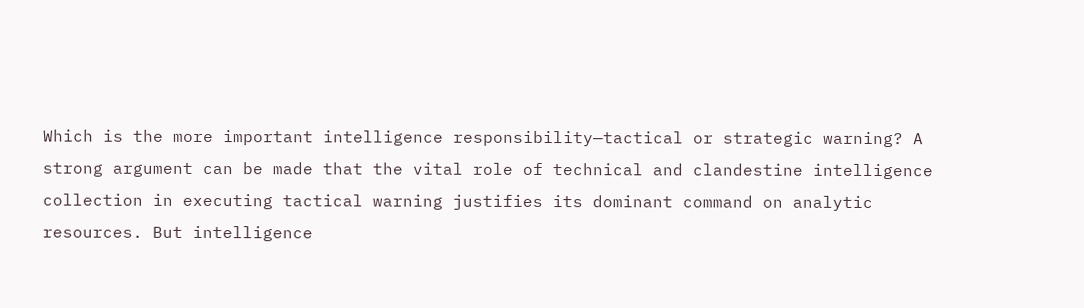Which is the more important intelligence responsibility—tactical or strategic warning? A strong argument can be made that the vital role of technical and clandestine intelligence collection in executing tactical warning justifies its dominant command on analytic resources. But intelligence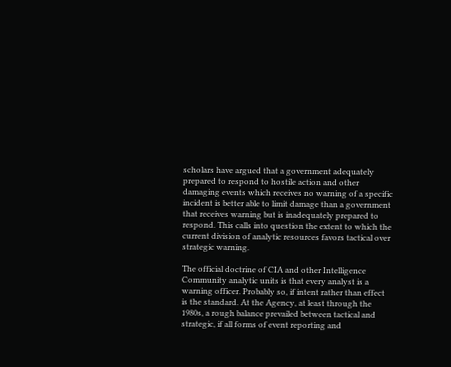scholars have argued that a government adequately prepared to respond to hostile action and other damaging events which receives no warning of a specific incident is better able to limit damage than a government that receives warning but is inadequately prepared to respond. This calls into question the extent to which the current division of analytic resources favors tactical over strategic warning.

The official doctrine of CIA and other Intelligence Community analytic units is that every analyst is a warning officer. Probably so, if intent rather than effect is the standard. At the Agency, at least through the 1980s, a rough balance prevailed between tactical and strategic, if all forms of event reporting and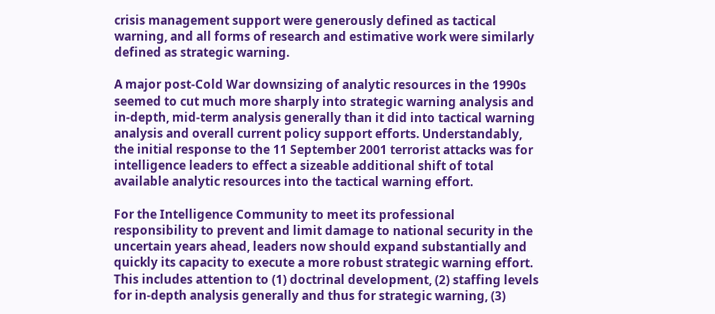crisis management support were generously defined as tactical warning, and all forms of research and estimative work were similarly defined as strategic warning.

A major post-Cold War downsizing of analytic resources in the 1990s seemed to cut much more sharply into strategic warning analysis and in-depth, mid-term analysis generally than it did into tactical warning analysis and overall current policy support efforts. Understandably, the initial response to the 11 September 2001 terrorist attacks was for intelligence leaders to effect a sizeable additional shift of total available analytic resources into the tactical warning effort.

For the Intelligence Community to meet its professional responsibility to prevent and limit damage to national security in the uncertain years ahead, leaders now should expand substantially and quickly its capacity to execute a more robust strategic warning effort. This includes attention to (1) doctrinal development, (2) staffing levels for in-depth analysis generally and thus for strategic warning, (3)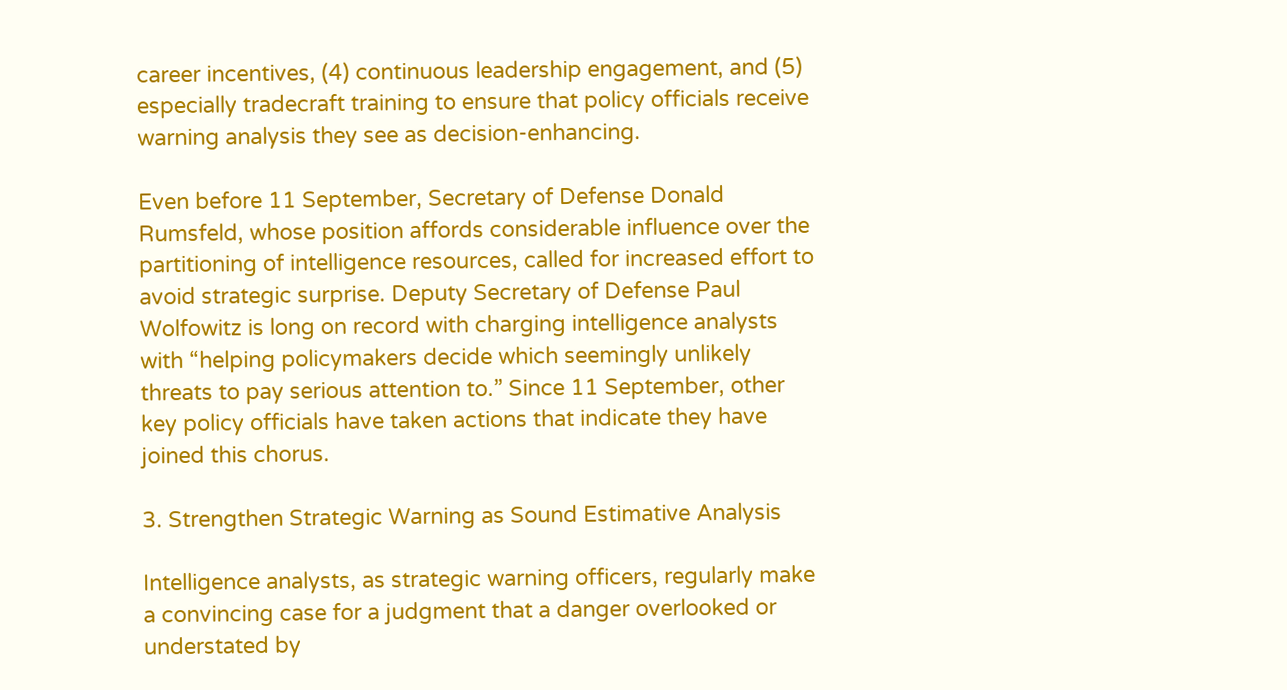career incentives, (4) continuous leadership engagement, and (5) especially tradecraft training to ensure that policy officials receive warning analysis they see as decision-enhancing.

Even before 11 September, Secretary of Defense Donald Rumsfeld, whose position affords considerable influence over the partitioning of intelligence resources, called for increased effort to avoid strategic surprise. Deputy Secretary of Defense Paul Wolfowitz is long on record with charging intelligence analysts with “helping policymakers decide which seemingly unlikely threats to pay serious attention to.” Since 11 September, other key policy officials have taken actions that indicate they have joined this chorus.

3. Strengthen Strategic Warning as Sound Estimative Analysis

Intelligence analysts, as strategic warning officers, regularly make a convincing case for a judgment that a danger overlooked or understated by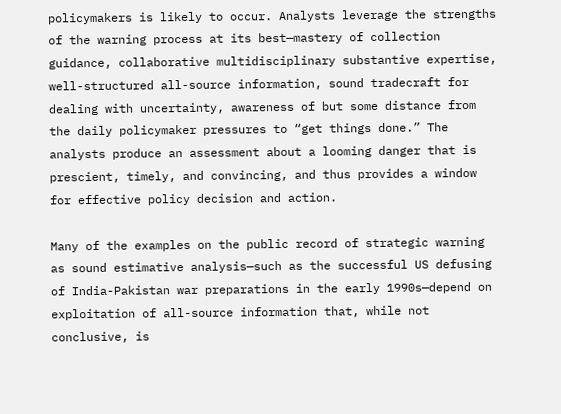policymakers is likely to occur. Analysts leverage the strengths of the warning process at its best—mastery of collection guidance, collaborative multidisciplinary substantive expertise, well-structured all-source information, sound tradecraft for dealing with uncertainty, awareness of but some distance from the daily policymaker pressures to “get things done.” The analysts produce an assessment about a looming danger that is prescient, timely, and convincing, and thus provides a window for effective policy decision and action.

Many of the examples on the public record of strategic warning as sound estimative analysis—such as the successful US defusing of India-Pakistan war preparations in the early 1990s—depend on exploitation of all-source information that, while not conclusive, is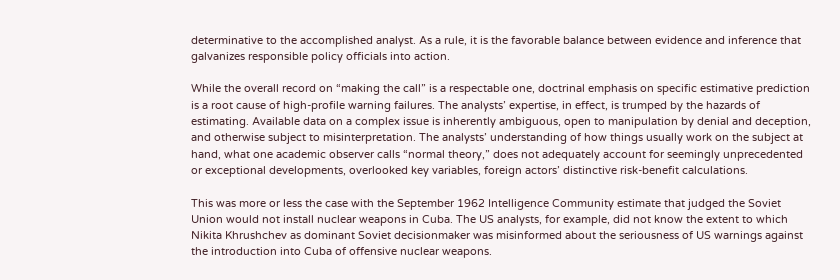determinative to the accomplished analyst. As a rule, it is the favorable balance between evidence and inference that galvanizes responsible policy officials into action.

While the overall record on “making the call” is a respectable one, doctrinal emphasis on specific estimative prediction is a root cause of high-profile warning failures. The analysts’ expertise, in effect, is trumped by the hazards of estimating. Available data on a complex issue is inherently ambiguous, open to manipulation by denial and deception, and otherwise subject to misinterpretation. The analysts’ understanding of how things usually work on the subject at hand, what one academic observer calls “normal theory,” does not adequately account for seemingly unprecedented or exceptional developments, overlooked key variables, foreign actors’ distinctive risk-benefit calculations.

This was more or less the case with the September 1962 Intelligence Community estimate that judged the Soviet Union would not install nuclear weapons in Cuba. The US analysts, for example, did not know the extent to which Nikita Khrushchev as dominant Soviet decisionmaker was misinformed about the seriousness of US warnings against the introduction into Cuba of offensive nuclear weapons.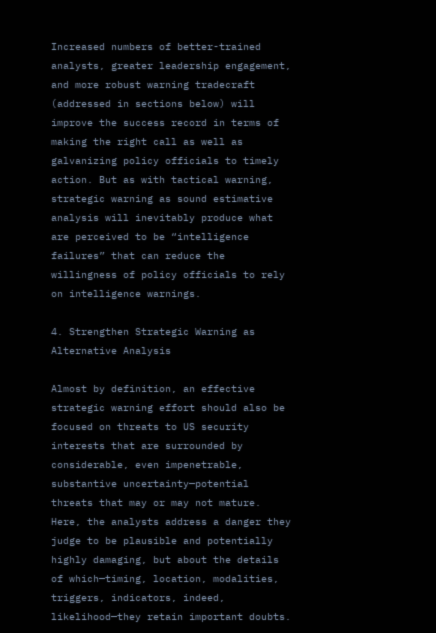Increased numbers of better-trained analysts, greater leadership engagement, and more robust warning tradecraft (addressed in sections below) will improve the success record in terms of making the right call as well as galvanizing policy officials to timely action. But as with tactical warning, strategic warning as sound estimative analysis will inevitably produce what are perceived to be “intelligence failures” that can reduce the willingness of policy officials to rely on intelligence warnings.

4. Strengthen Strategic Warning as Alternative Analysis

Almost by definition, an effective strategic warning effort should also be focused on threats to US security interests that are surrounded by considerable, even impenetrable, substantive uncertainty—potential threats that may or may not mature. Here, the analysts address a danger they judge to be plausible and potentially highly damaging, but about the details of which—timing, location, modalities, triggers, indicators, indeed, likelihood—they retain important doubts.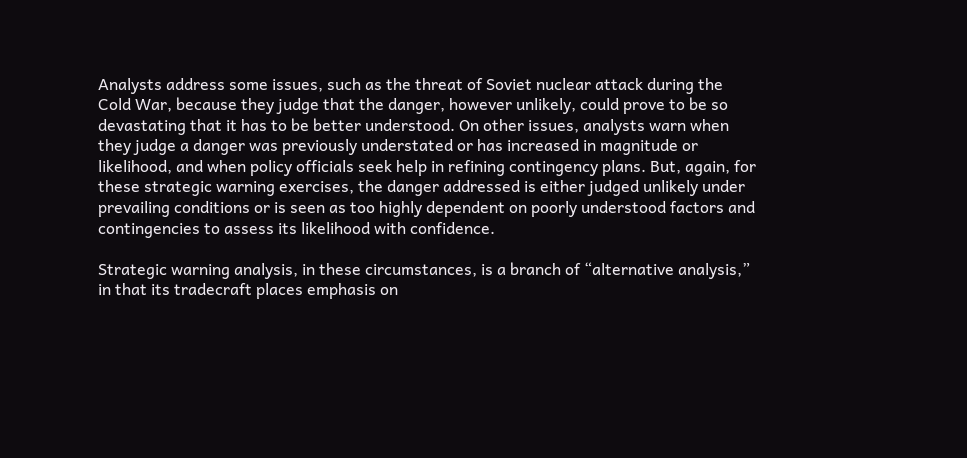Analysts address some issues, such as the threat of Soviet nuclear attack during the Cold War, because they judge that the danger, however unlikely, could prove to be so devastating that it has to be better understood. On other issues, analysts warn when they judge a danger was previously understated or has increased in magnitude or likelihood, and when policy officials seek help in refining contingency plans. But, again, for these strategic warning exercises, the danger addressed is either judged unlikely under prevailing conditions or is seen as too highly dependent on poorly understood factors and contingencies to assess its likelihood with confidence.

Strategic warning analysis, in these circumstances, is a branch of “alternative analysis,” in that its tradecraft places emphasis on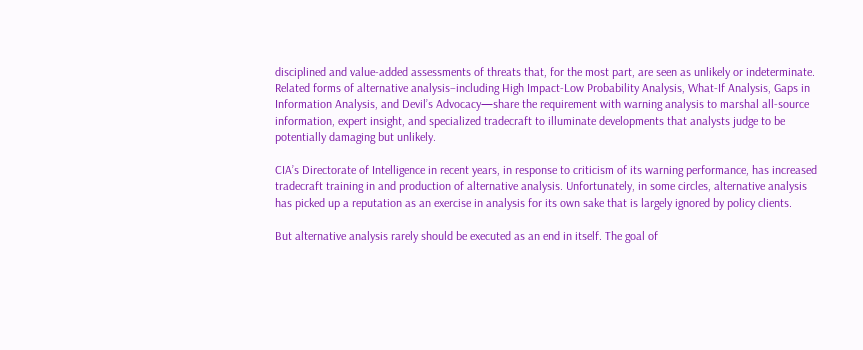disciplined and value-added assessments of threats that, for the most part, are seen as unlikely or indeterminate. Related forms of alternative analysis–including High Impact-Low Probability Analysis, What-If Analysis, Gaps in Information Analysis, and Devil’s Advocacy—share the requirement with warning analysis to marshal all-source information, expert insight, and specialized tradecraft to illuminate developments that analysts judge to be potentially damaging but unlikely.

CIA’s Directorate of Intelligence in recent years, in response to criticism of its warning performance, has increased tradecraft training in and production of alternative analysis. Unfortunately, in some circles, alternative analysis has picked up a reputation as an exercise in analysis for its own sake that is largely ignored by policy clients.

But alternative analysis rarely should be executed as an end in itself. The goal of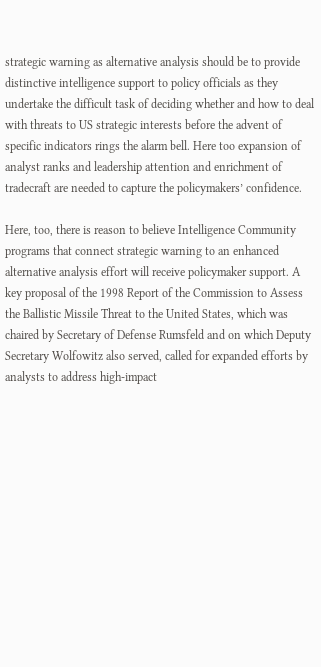strategic warning as alternative analysis should be to provide distinctive intelligence support to policy officials as they undertake the difficult task of deciding whether and how to deal with threats to US strategic interests before the advent of specific indicators rings the alarm bell. Here too expansion of analyst ranks and leadership attention and enrichment of tradecraft are needed to capture the policymakers’ confidence.

Here, too, there is reason to believe Intelligence Community programs that connect strategic warning to an enhanced alternative analysis effort will receive policymaker support. A key proposal of the 1998 Report of the Commission to Assess the Ballistic Missile Threat to the United States, which was chaired by Secretary of Defense Rumsfeld and on which Deputy Secretary Wolfowitz also served, called for expanded efforts by analysts to address high-impact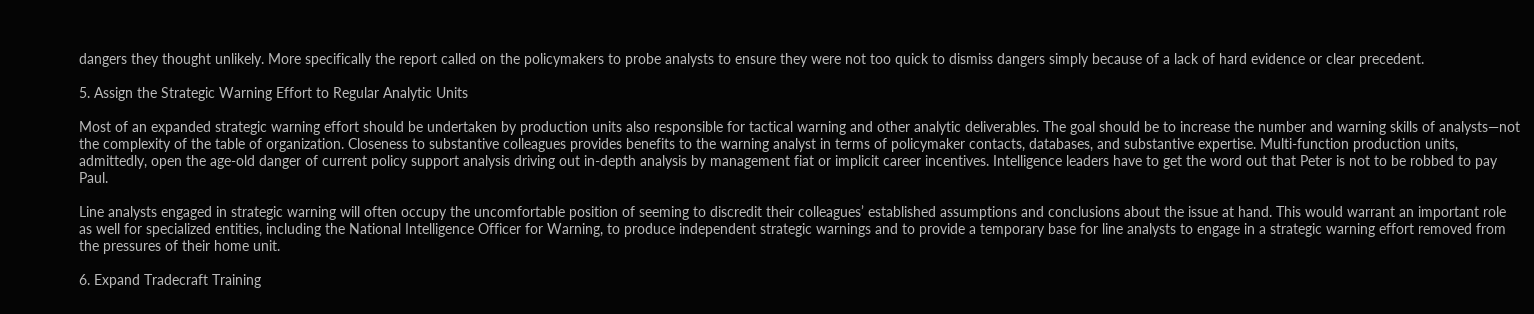dangers they thought unlikely. More specifically the report called on the policymakers to probe analysts to ensure they were not too quick to dismiss dangers simply because of a lack of hard evidence or clear precedent.

5. Assign the Strategic Warning Effort to Regular Analytic Units

Most of an expanded strategic warning effort should be undertaken by production units also responsible for tactical warning and other analytic deliverables. The goal should be to increase the number and warning skills of analysts—not the complexity of the table of organization. Closeness to substantive colleagues provides benefits to the warning analyst in terms of policymaker contacts, databases, and substantive expertise. Multi-function production units, admittedly, open the age-old danger of current policy support analysis driving out in-depth analysis by management fiat or implicit career incentives. Intelligence leaders have to get the word out that Peter is not to be robbed to pay Paul.

Line analysts engaged in strategic warning will often occupy the uncomfortable position of seeming to discredit their colleagues’ established assumptions and conclusions about the issue at hand. This would warrant an important role as well for specialized entities, including the National Intelligence Officer for Warning, to produce independent strategic warnings and to provide a temporary base for line analysts to engage in a strategic warning effort removed from the pressures of their home unit.

6. Expand Tradecraft Training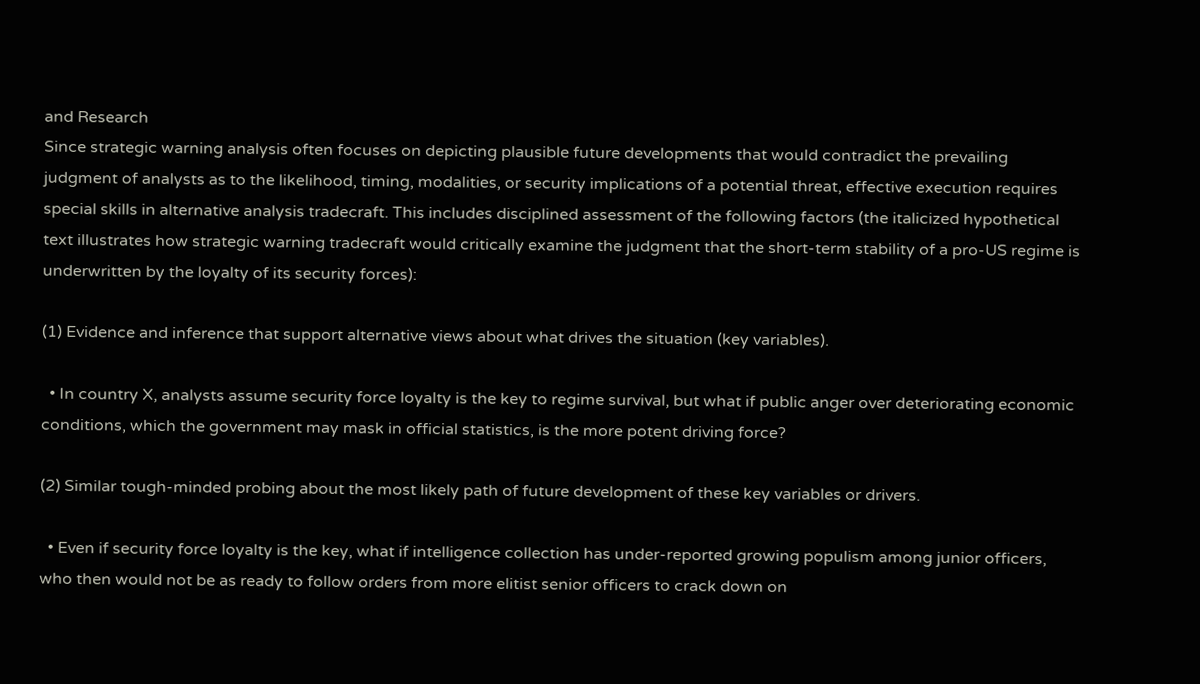and Research
Since strategic warning analysis often focuses on depicting plausible future developments that would contradict the prevailing judgment of analysts as to the likelihood, timing, modalities, or security implications of a potential threat, effective execution requires special skills in alternative analysis tradecraft. This includes disciplined assessment of the following factors (the italicized hypothetical text illustrates how strategic warning tradecraft would critically examine the judgment that the short-term stability of a pro-US regime is underwritten by the loyalty of its security forces):

(1) Evidence and inference that support alternative views about what drives the situation (key variables).

  • In country X, analysts assume security force loyalty is the key to regime survival, but what if public anger over deteriorating economic conditions, which the government may mask in official statistics, is the more potent driving force?

(2) Similar tough-minded probing about the most likely path of future development of these key variables or drivers.

  • Even if security force loyalty is the key, what if intelligence collection has under-reported growing populism among junior officers, who then would not be as ready to follow orders from more elitist senior officers to crack down on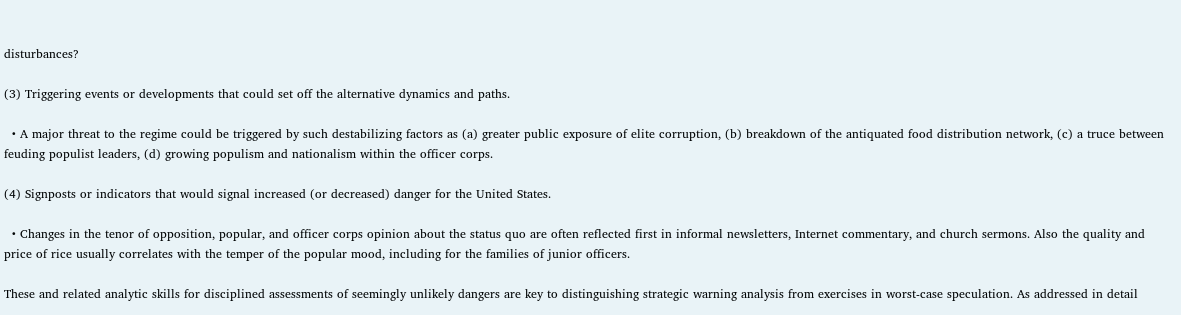disturbances?

(3) Triggering events or developments that could set off the alternative dynamics and paths.

  • A major threat to the regime could be triggered by such destabilizing factors as (a) greater public exposure of elite corruption, (b) breakdown of the antiquated food distribution network, (c) a truce between feuding populist leaders, (d) growing populism and nationalism within the officer corps.

(4) Signposts or indicators that would signal increased (or decreased) danger for the United States.

  • Changes in the tenor of opposition, popular, and officer corps opinion about the status quo are often reflected first in informal newsletters, Internet commentary, and church sermons. Also the quality and price of rice usually correlates with the temper of the popular mood, including for the families of junior officers.

These and related analytic skills for disciplined assessments of seemingly unlikely dangers are key to distinguishing strategic warning analysis from exercises in worst-case speculation. As addressed in detail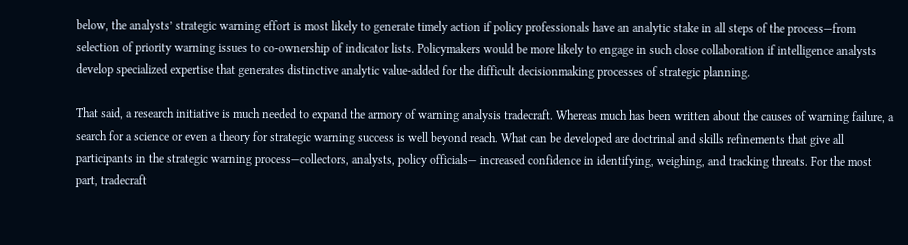below, the analysts’ strategic warning effort is most likely to generate timely action if policy professionals have an analytic stake in all steps of the process—from selection of priority warning issues to co-ownership of indicator lists. Policymakers would be more likely to engage in such close collaboration if intelligence analysts develop specialized expertise that generates distinctive analytic value-added for the difficult decisionmaking processes of strategic planning.

That said, a research initiative is much needed to expand the armory of warning analysis tradecraft. Whereas much has been written about the causes of warning failure, a search for a science or even a theory for strategic warning success is well beyond reach. What can be developed are doctrinal and skills refinements that give all participants in the strategic warning process—collectors, analysts, policy officials— increased confidence in identifying, weighing, and tracking threats. For the most part, tradecraft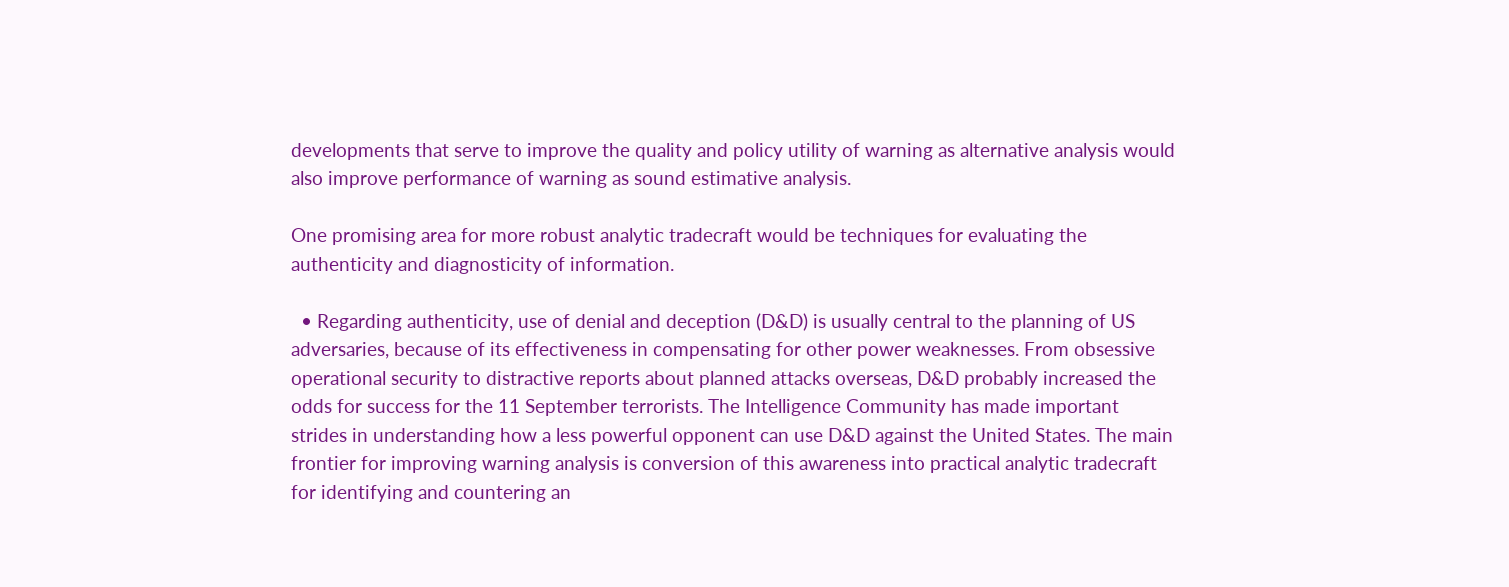developments that serve to improve the quality and policy utility of warning as alternative analysis would also improve performance of warning as sound estimative analysis.

One promising area for more robust analytic tradecraft would be techniques for evaluating the authenticity and diagnosticity of information.

  • Regarding authenticity, use of denial and deception (D&D) is usually central to the planning of US adversaries, because of its effectiveness in compensating for other power weaknesses. From obsessive operational security to distractive reports about planned attacks overseas, D&D probably increased the odds for success for the 11 September terrorists. The Intelligence Community has made important strides in understanding how a less powerful opponent can use D&D against the United States. The main frontier for improving warning analysis is conversion of this awareness into practical analytic tradecraft for identifying and countering an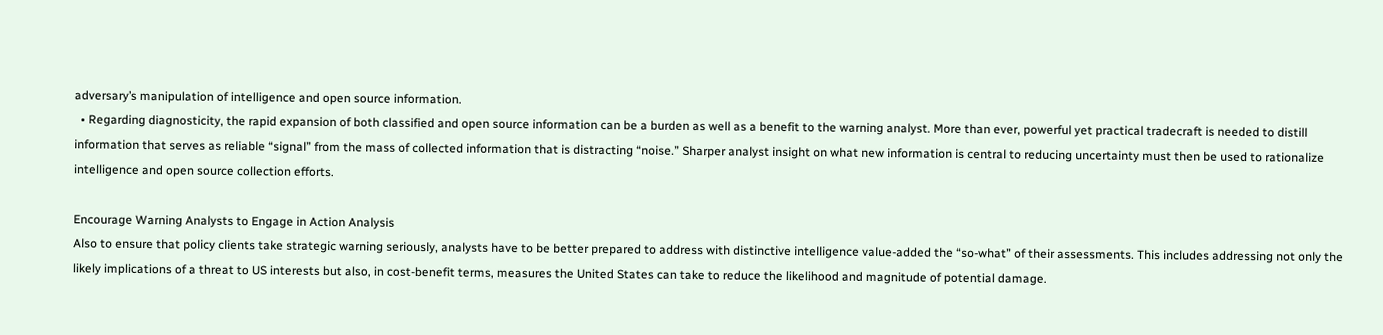adversary’s manipulation of intelligence and open source information.
  • Regarding diagnosticity, the rapid expansion of both classified and open source information can be a burden as well as a benefit to the warning analyst. More than ever, powerful yet practical tradecraft is needed to distill information that serves as reliable “signal” from the mass of collected information that is distracting “noise.” Sharper analyst insight on what new information is central to reducing uncertainty must then be used to rationalize intelligence and open source collection efforts.

Encourage Warning Analysts to Engage in Action Analysis
Also to ensure that policy clients take strategic warning seriously, analysts have to be better prepared to address with distinctive intelligence value-added the “so-what” of their assessments. This includes addressing not only the likely implications of a threat to US interests but also, in cost-benefit terms, measures the United States can take to reduce the likelihood and magnitude of potential damage.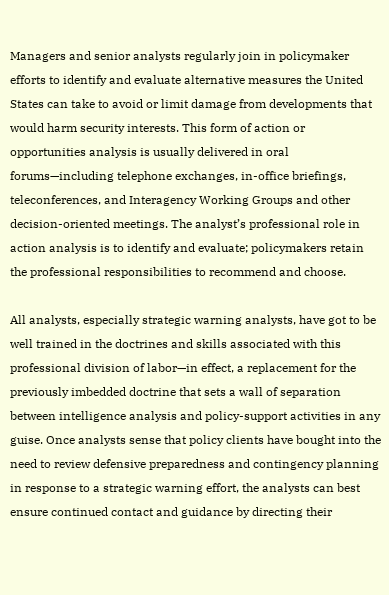Managers and senior analysts regularly join in policymaker efforts to identify and evaluate alternative measures the United States can take to avoid or limit damage from developments that would harm security interests. This form of action or opportunities analysis is usually delivered in oral forums—including telephone exchanges, in-office briefings, teleconferences, and Interagency Working Groups and other decision-oriented meetings. The analyst’s professional role in action analysis is to identify and evaluate; policymakers retain the professional responsibilities to recommend and choose.

All analysts, especially strategic warning analysts, have got to be well trained in the doctrines and skills associated with this professional division of labor—in effect, a replacement for the previously imbedded doctrine that sets a wall of separation between intelligence analysis and policy-support activities in any guise. Once analysts sense that policy clients have bought into the need to review defensive preparedness and contingency planning in response to a strategic warning effort, the analysts can best ensure continued contact and guidance by directing their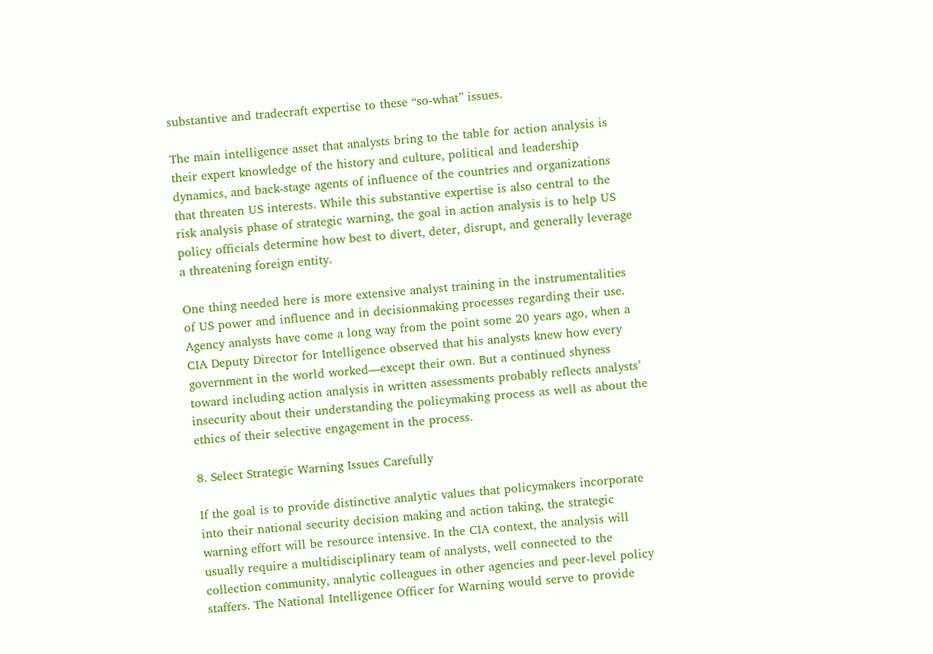substantive and tradecraft expertise to these “so-what” issues.

The main intelligence asset that analysts bring to the table for action analysis is their expert knowledge of the history and culture, political and leadership dynamics, and back-stage agents of influence of the countries and organizations that threaten US interests. While this substantive expertise is also central to the risk analysis phase of strategic warning, the goal in action analysis is to help US policy officials determine how best to divert, deter, disrupt, and generally leverage a threatening foreign entity.

One thing needed here is more extensive analyst training in the instrumentalities of US power and influence and in decisionmaking processes regarding their use. Agency analysts have come a long way from the point some 20 years ago, when a CIA Deputy Director for Intelligence observed that his analysts knew how every government in the world worked—except their own. But a continued shyness toward including action analysis in written assessments probably reflects analysts’ insecurity about their understanding the policymaking process as well as about the ethics of their selective engagement in the process.

8. Select Strategic Warning Issues Carefully

If the goal is to provide distinctive analytic values that policymakers incorporate into their national security decision making and action taking, the strategic warning effort will be resource intensive. In the CIA context, the analysis will usually require a multidisciplinary team of analysts, well connected to the collection community, analytic colleagues in other agencies and peer-level policy staffers. The National Intelligence Officer for Warning would serve to provide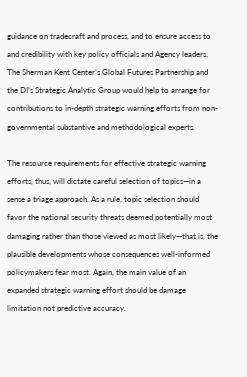guidance on tradecraft and process, and to ensure access to and credibility with key policy officials and Agency leaders. The Sherman Kent Center’s Global Futures Partnership and the DI’s Strategic Analytic Group would help to arrange for contributions to in-depth strategic warning efforts from non-governmental substantive and methodological experts.

The resource requirements for effective strategic warning efforts, thus, will dictate careful selection of topics—in a sense a triage approach. As a rule, topic selection should favor the national security threats deemed potentially most damaging rather than those viewed as most likely—that is, the plausible developments whose consequences well-informed policymakers fear most. Again, the main value of an expanded strategic warning effort should be damage limitation not predictive accuracy.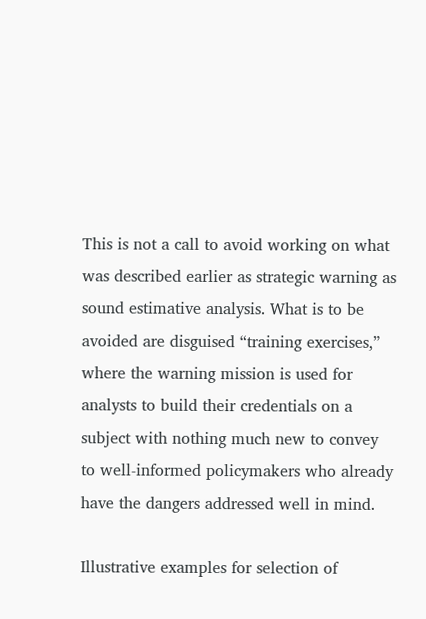This is not a call to avoid working on what was described earlier as strategic warning as sound estimative analysis. What is to be avoided are disguised “training exercises,” where the warning mission is used for analysts to build their credentials on a subject with nothing much new to convey to well-informed policymakers who already have the dangers addressed well in mind.

Illustrative examples for selection of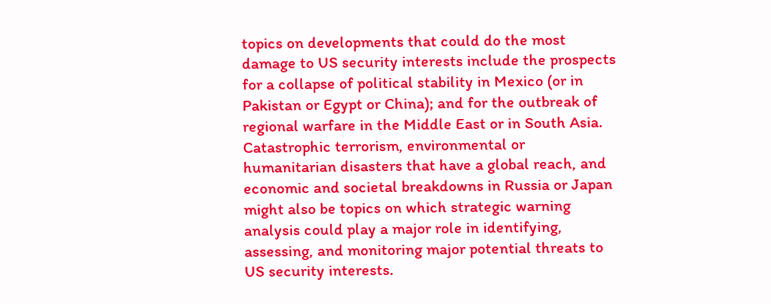topics on developments that could do the most damage to US security interests include the prospects for a collapse of political stability in Mexico (or in Pakistan or Egypt or China); and for the outbreak of regional warfare in the Middle East or in South Asia. Catastrophic terrorism, environmental or humanitarian disasters that have a global reach, and economic and societal breakdowns in Russia or Japan might also be topics on which strategic warning analysis could play a major role in identifying, assessing, and monitoring major potential threats to US security interests.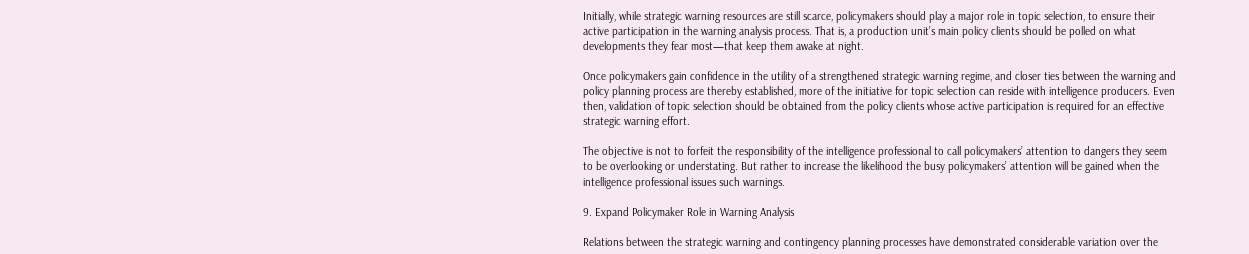Initially, while strategic warning resources are still scarce, policymakers should play a major role in topic selection, to ensure their active participation in the warning analysis process. That is, a production unit’s main policy clients should be polled on what developments they fear most—that keep them awake at night.

Once policymakers gain confidence in the utility of a strengthened strategic warning regime, and closer ties between the warning and policy planning process are thereby established, more of the initiative for topic selection can reside with intelligence producers. Even then, validation of topic selection should be obtained from the policy clients whose active participation is required for an effective strategic warning effort.

The objective is not to forfeit the responsibility of the intelligence professional to call policymakers’ attention to dangers they seem to be overlooking or understating. But rather to increase the likelihood the busy policymakers’ attention will be gained when the intelligence professional issues such warnings.

9. Expand Policymaker Role in Warning Analysis

Relations between the strategic warning and contingency planning processes have demonstrated considerable variation over the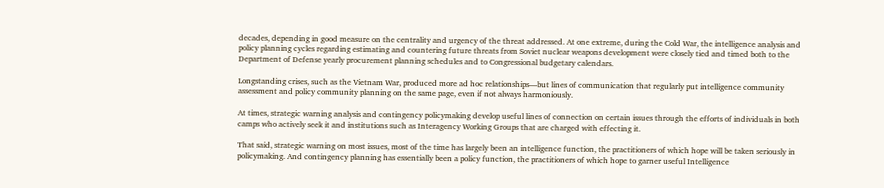decades, depending in good measure on the centrality and urgency of the threat addressed. At one extreme, during the Cold War, the intelligence analysis and policy planning cycles regarding estimating and countering future threats from Soviet nuclear weapons development were closely tied and timed both to the Department of Defense yearly procurement planning schedules and to Congressional budgetary calendars.

Longstanding crises, such as the Vietnam War, produced more ad hoc relationships—but lines of communication that regularly put intelligence community assessment and policy community planning on the same page, even if not always harmoniously.

At times, strategic warning analysis and contingency policymaking develop useful lines of connection on certain issues through the efforts of individuals in both camps who actively seek it and institutions such as Interagency Working Groups that are charged with effecting it.

That said, strategic warning on most issues, most of the time has largely been an intelligence function, the practitioners of which hope will be taken seriously in policymaking. And contingency planning has essentially been a policy function, the practitioners of which hope to garner useful Intelligence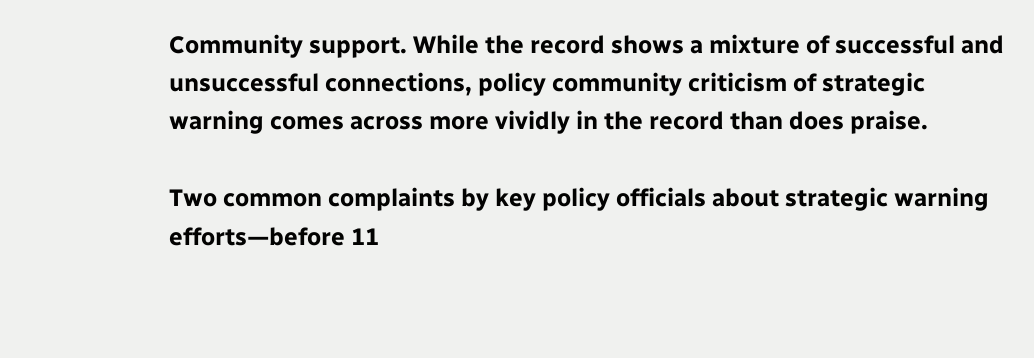Community support. While the record shows a mixture of successful and unsuccessful connections, policy community criticism of strategic warning comes across more vividly in the record than does praise.

Two common complaints by key policy officials about strategic warning efforts—before 11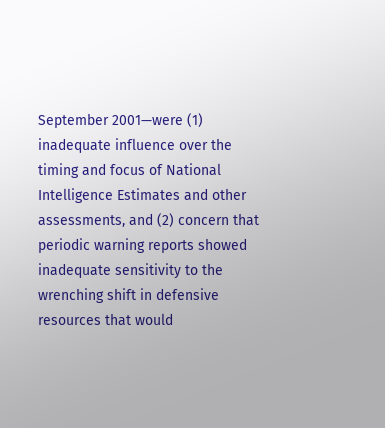September 2001—were (1) inadequate influence over the timing and focus of National Intelligence Estimates and other assessments, and (2) concern that periodic warning reports showed inadequate sensitivity to the wrenching shift in defensive resources that would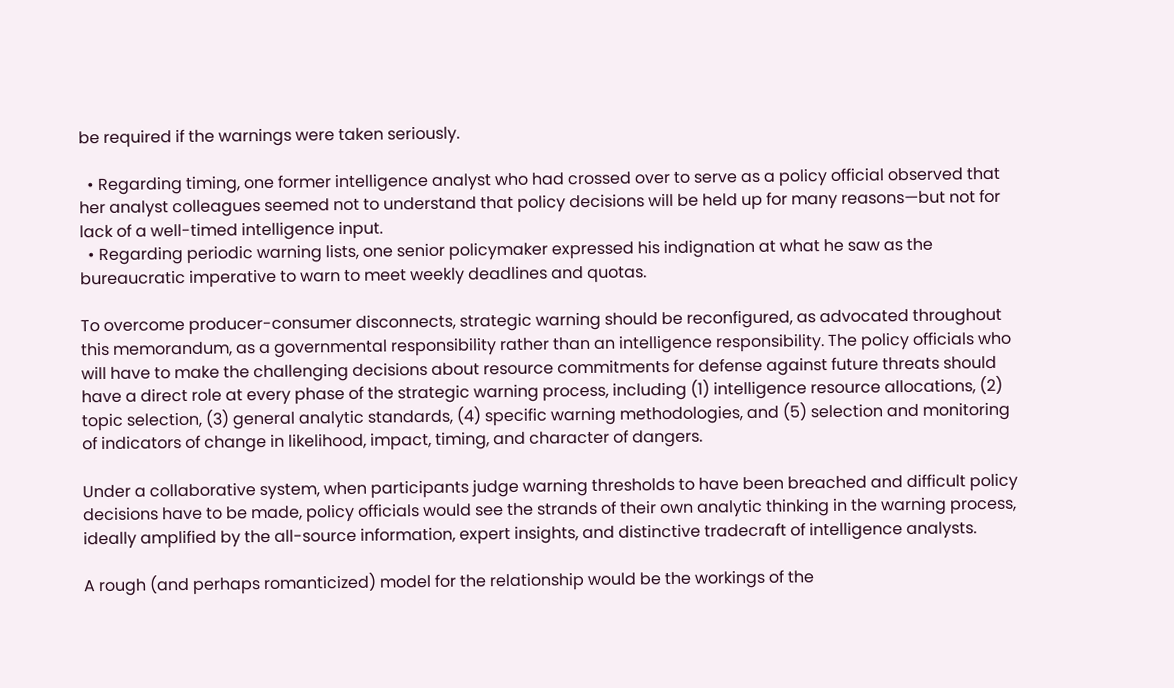be required if the warnings were taken seriously.

  • Regarding timing, one former intelligence analyst who had crossed over to serve as a policy official observed that her analyst colleagues seemed not to understand that policy decisions will be held up for many reasons—but not for lack of a well-timed intelligence input.
  • Regarding periodic warning lists, one senior policymaker expressed his indignation at what he saw as the bureaucratic imperative to warn to meet weekly deadlines and quotas.

To overcome producer-consumer disconnects, strategic warning should be reconfigured, as advocated throughout this memorandum, as a governmental responsibility rather than an intelligence responsibility. The policy officials who will have to make the challenging decisions about resource commitments for defense against future threats should have a direct role at every phase of the strategic warning process, including (1) intelligence resource allocations, (2) topic selection, (3) general analytic standards, (4) specific warning methodologies, and (5) selection and monitoring of indicators of change in likelihood, impact, timing, and character of dangers.

Under a collaborative system, when participants judge warning thresholds to have been breached and difficult policy decisions have to be made, policy officials would see the strands of their own analytic thinking in the warning process, ideally amplified by the all-source information, expert insights, and distinctive tradecraft of intelligence analysts.

A rough (and perhaps romanticized) model for the relationship would be the workings of the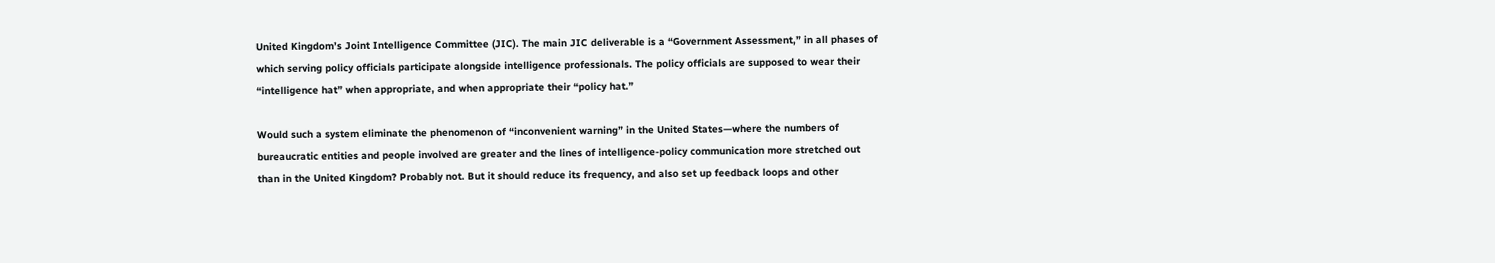United Kingdom’s Joint Intelligence Committee (JIC). The main JIC deliverable is a “Government Assessment,” in all phases of which serving policy officials participate alongside intelligence professionals. The policy officials are supposed to wear their “intelligence hat” when appropriate, and when appropriate their “policy hat.”

Would such a system eliminate the phenomenon of “inconvenient warning” in the United States—where the numbers of bureaucratic entities and people involved are greater and the lines of intelligence-policy communication more stretched out than in the United Kingdom? Probably not. But it should reduce its frequency, and also set up feedback loops and other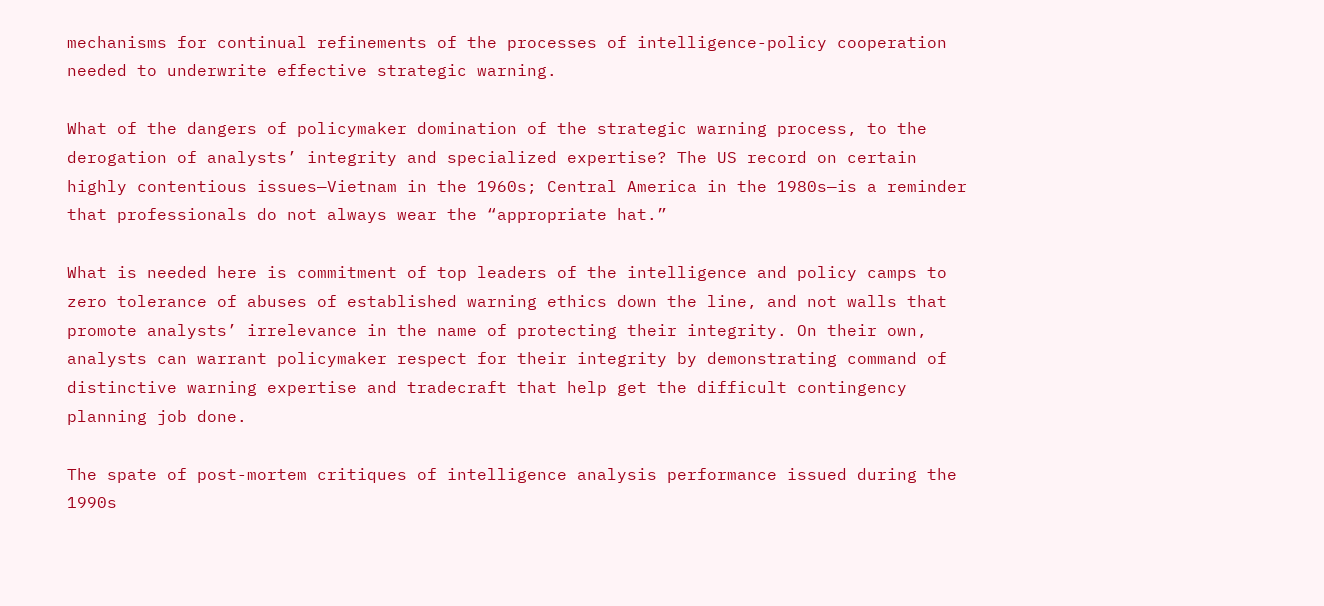mechanisms for continual refinements of the processes of intelligence-policy cooperation needed to underwrite effective strategic warning.

What of the dangers of policymaker domination of the strategic warning process, to the derogation of analysts’ integrity and specialized expertise? The US record on certain highly contentious issues—Vietnam in the 1960s; Central America in the 1980s—is a reminder that professionals do not always wear the “appropriate hat.”

What is needed here is commitment of top leaders of the intelligence and policy camps to zero tolerance of abuses of established warning ethics down the line, and not walls that promote analysts’ irrelevance in the name of protecting their integrity. On their own, analysts can warrant policymaker respect for their integrity by demonstrating command of distinctive warning expertise and tradecraft that help get the difficult contingency planning job done.

The spate of post-mortem critiques of intelligence analysis performance issued during the 1990s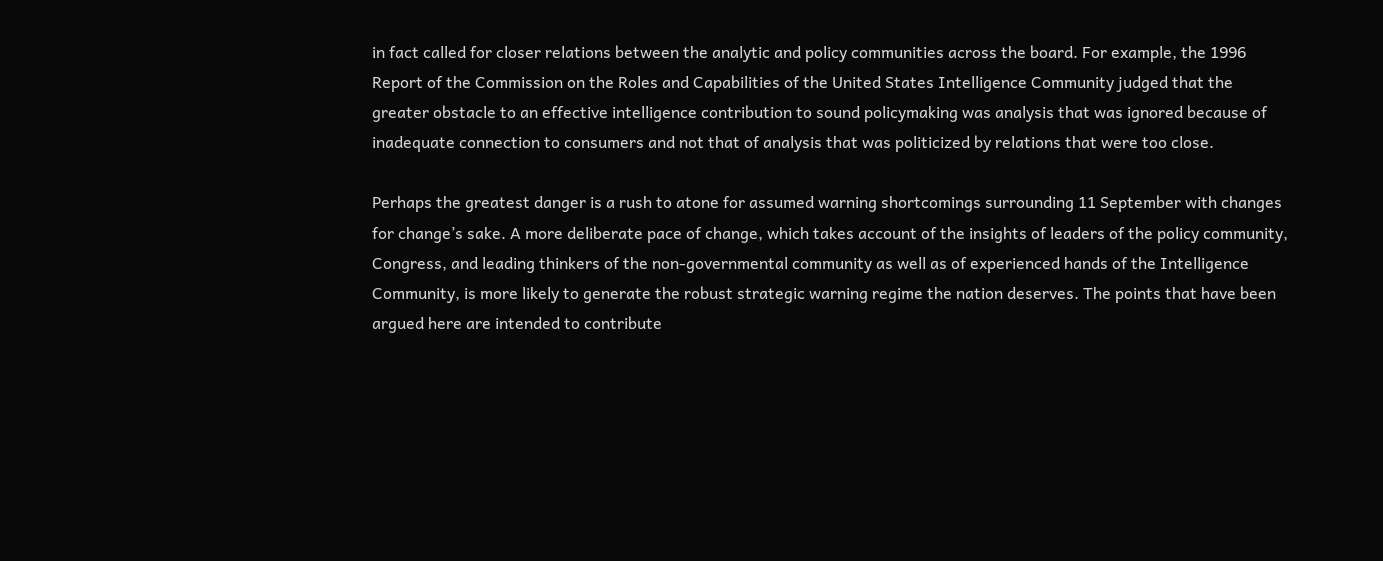in fact called for closer relations between the analytic and policy communities across the board. For example, the 1996 Report of the Commission on the Roles and Capabilities of the United States Intelligence Community judged that the greater obstacle to an effective intelligence contribution to sound policymaking was analysis that was ignored because of inadequate connection to consumers and not that of analysis that was politicized by relations that were too close.

Perhaps the greatest danger is a rush to atone for assumed warning shortcomings surrounding 11 September with changes for change’s sake. A more deliberate pace of change, which takes account of the insights of leaders of the policy community, Congress, and leading thinkers of the non-governmental community as well as of experienced hands of the Intelligence Community, is more likely to generate the robust strategic warning regime the nation deserves. The points that have been argued here are intended to contribute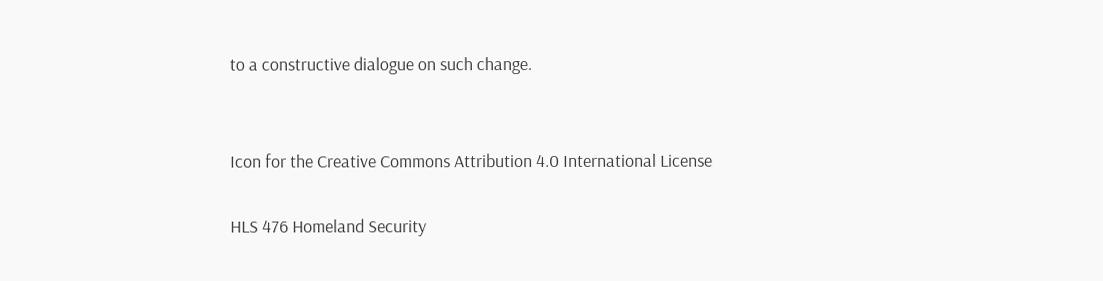to a constructive dialogue on such change.


Icon for the Creative Commons Attribution 4.0 International License

HLS 476 Homeland Security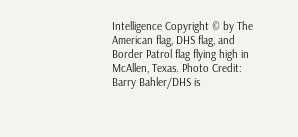Intelligence Copyright © by The American flag, DHS flag, and Border Patrol flag flying high in McAllen, Texas. Photo Credit: Barry Bahler/DHS is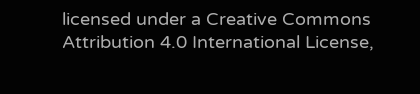licensed under a Creative Commons Attribution 4.0 International License,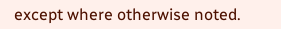except where otherwise noted.